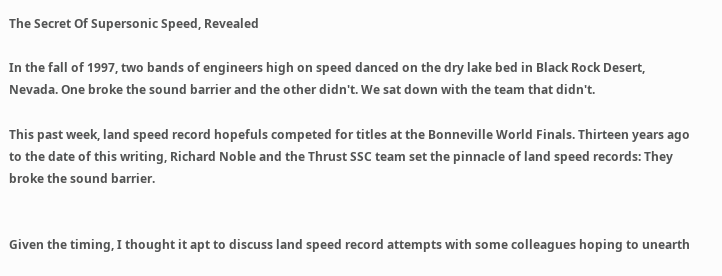The Secret Of Supersonic Speed, Revealed

In the fall of 1997, two bands of engineers high on speed danced on the dry lake bed in Black Rock Desert, Nevada. One broke the sound barrier and the other didn't. We sat down with the team that didn't.

This past week, land speed record hopefuls competed for titles at the Bonneville World Finals. Thirteen years ago to the date of this writing, Richard Noble and the Thrust SSC team set the pinnacle of land speed records: They broke the sound barrier.


Given the timing, I thought it apt to discuss land speed record attempts with some colleagues hoping to unearth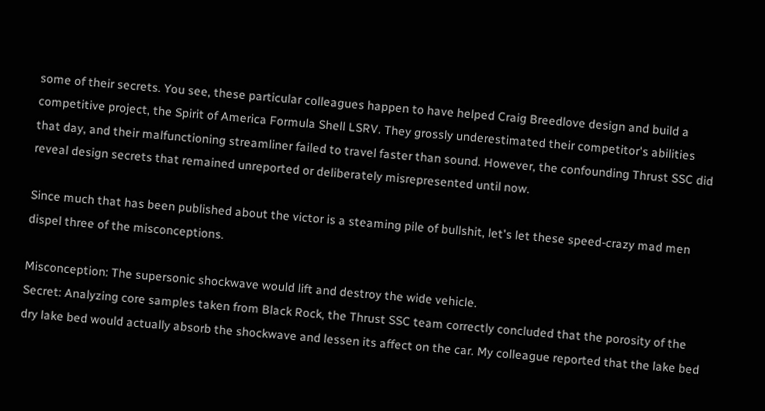some of their secrets. You see, these particular colleagues happen to have helped Craig Breedlove design and build a competitive project, the Spirit of America Formula Shell LSRV. They grossly underestimated their competitor's abilities that day, and their malfunctioning streamliner failed to travel faster than sound. However, the confounding Thrust SSC did reveal design secrets that remained unreported or deliberately misrepresented until now.

Since much that has been published about the victor is a steaming pile of bullshit, let's let these speed-crazy mad men dispel three of the misconceptions.

Misconception: The supersonic shockwave would lift and destroy the wide vehicle.
Secret: Analyzing core samples taken from Black Rock, the Thrust SSC team correctly concluded that the porosity of the dry lake bed would actually absorb the shockwave and lessen its affect on the car. My colleague reported that the lake bed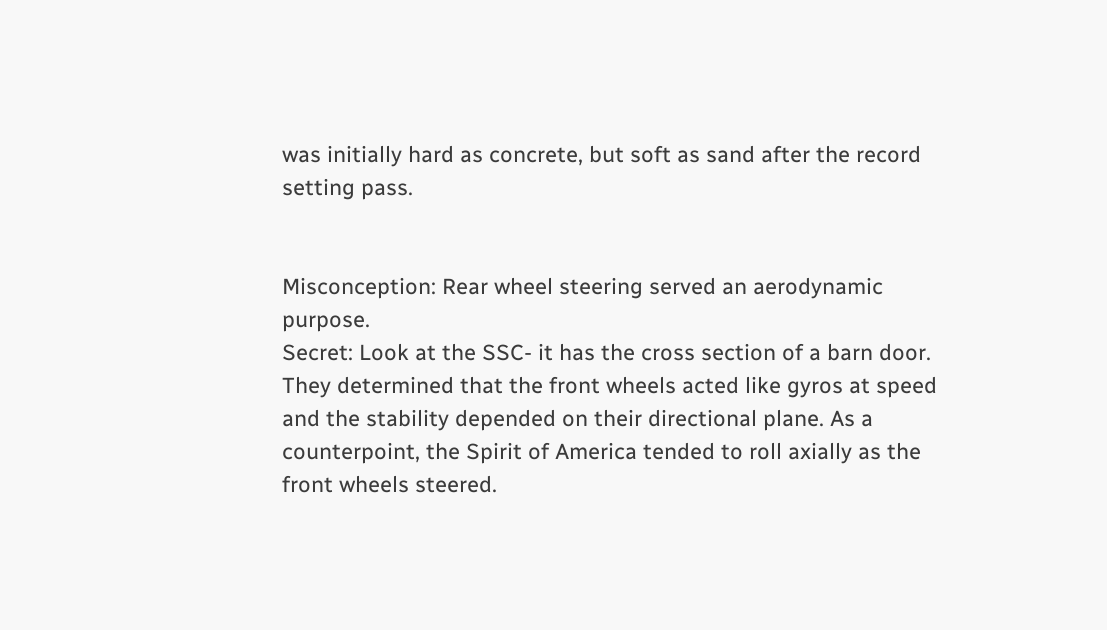was initially hard as concrete, but soft as sand after the record setting pass.


Misconception: Rear wheel steering served an aerodynamic purpose.
Secret: Look at the SSC- it has the cross section of a barn door. They determined that the front wheels acted like gyros at speed and the stability depended on their directional plane. As a counterpoint, the Spirit of America tended to roll axially as the front wheels steered.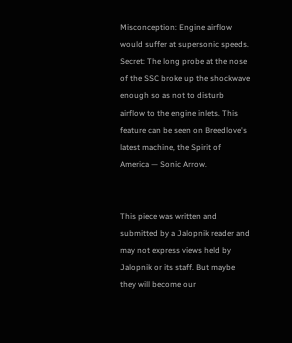Misconception: Engine airflow would suffer at supersonic speeds.
Secret: The long probe at the nose of the SSC broke up the shockwave enough so as not to disturb airflow to the engine inlets. This feature can be seen on Breedlove's latest machine, the Spirit of America — Sonic Arrow.


This piece was written and submitted by a Jalopnik reader and may not express views held by Jalopnik or its staff. But maybe they will become our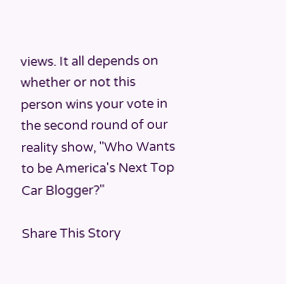views. It all depends on whether or not this person wins your vote in the second round of our reality show, "Who Wants to be America's Next Top Car Blogger?"

Share This Story